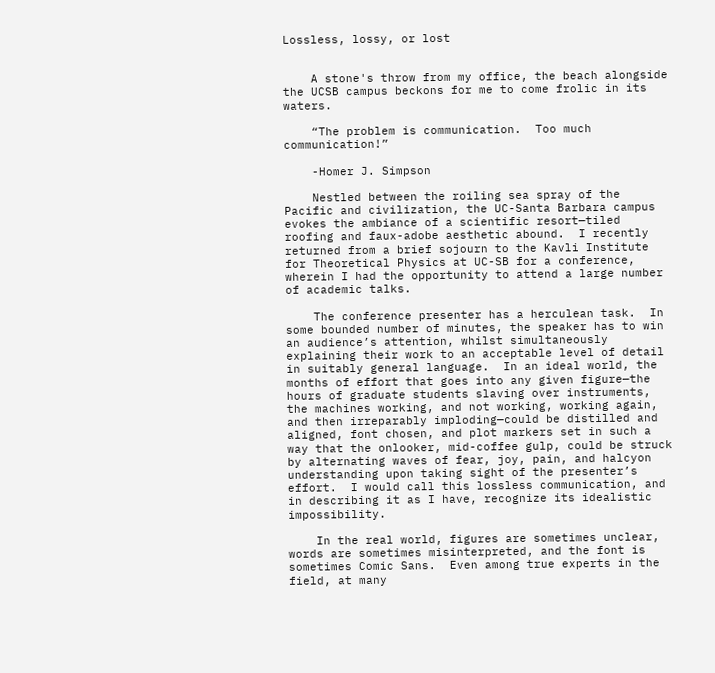Lossless, lossy, or lost


    A stone's throw from my office, the beach alongside the UCSB campus beckons for me to come frolic in its waters.

    “The problem is communication.  Too much communication!”

    -Homer J. Simpson

    Nestled between the roiling sea spray of the Pacific and civilization, the UC-Santa Barbara campus evokes the ambiance of a scientific resort—tiled roofing and faux-adobe aesthetic abound.  I recently returned from a brief sojourn to the Kavli Institute for Theoretical Physics at UC-SB for a conference, wherein I had the opportunity to attend a large number of academic talks.

    The conference presenter has a herculean task.  In some bounded number of minutes, the speaker has to win an audience’s attention, whilst simultaneously explaining their work to an acceptable level of detail in suitably general language.  In an ideal world, the months of effort that goes into any given figure—the hours of graduate students slaving over instruments, the machines working, and not working, working again, and then irreparably imploding—could be distilled and aligned, font chosen, and plot markers set in such a way that the onlooker, mid-coffee gulp, could be struck by alternating waves of fear, joy, pain, and halcyon understanding upon taking sight of the presenter’s effort.  I would call this lossless communication, and in describing it as I have, recognize its idealistic impossibility.

    In the real world, figures are sometimes unclear, words are sometimes misinterpreted, and the font is sometimes Comic Sans.  Even among true experts in the field, at many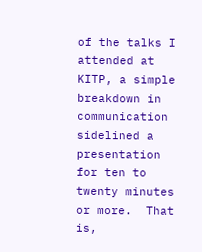of the talks I attended at KITP, a simple breakdown in communication sidelined a presentation for ten to twenty minutes or more.  That is,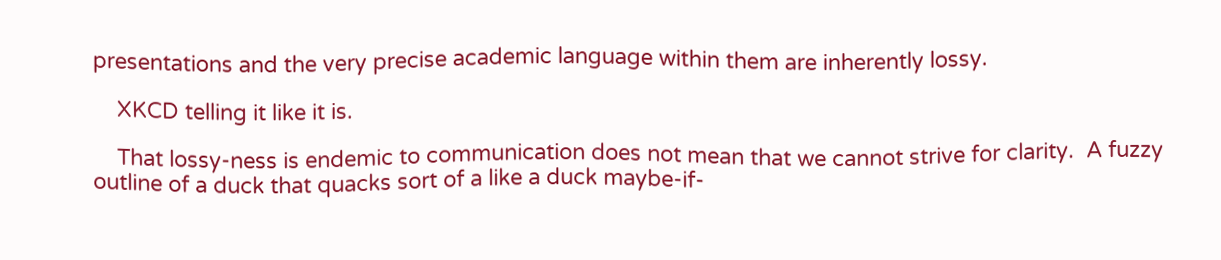presentations and the very precise academic language within them are inherently lossy.

    XKCD telling it like it is.

    That lossy-ness is endemic to communication does not mean that we cannot strive for clarity.  A fuzzy outline of a duck that quacks sort of a like a duck maybe-if-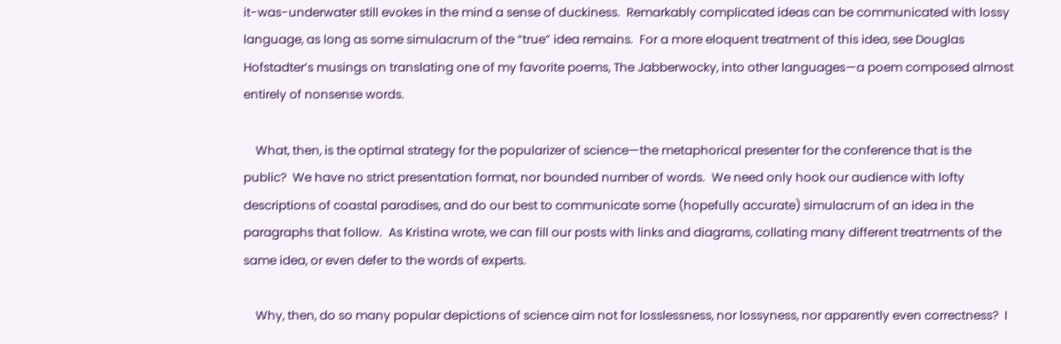it-was-underwater still evokes in the mind a sense of duckiness.  Remarkably complicated ideas can be communicated with lossy language, as long as some simulacrum of the “true” idea remains.  For a more eloquent treatment of this idea, see Douglas Hofstadter’s musings on translating one of my favorite poems, The Jabberwocky, into other languages—a poem composed almost entirely of nonsense words.

    What, then, is the optimal strategy for the popularizer of science—the metaphorical presenter for the conference that is the public?  We have no strict presentation format, nor bounded number of words.  We need only hook our audience with lofty descriptions of coastal paradises, and do our best to communicate some (hopefully accurate) simulacrum of an idea in the paragraphs that follow.  As Kristina wrote, we can fill our posts with links and diagrams, collating many different treatments of the same idea, or even defer to the words of experts.

    Why, then, do so many popular depictions of science aim not for losslessness, nor lossyness, nor apparently even correctness?  I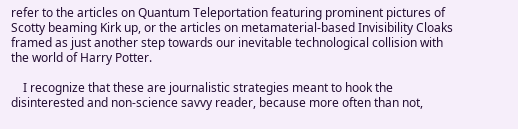refer to the articles on Quantum Teleportation featuring prominent pictures of Scotty beaming Kirk up, or the articles on metamaterial-based Invisibility Cloaks framed as just another step towards our inevitable technological collision with the world of Harry Potter.

    I recognize that these are journalistic strategies meant to hook the disinterested and non-science savvy reader, because more often than not,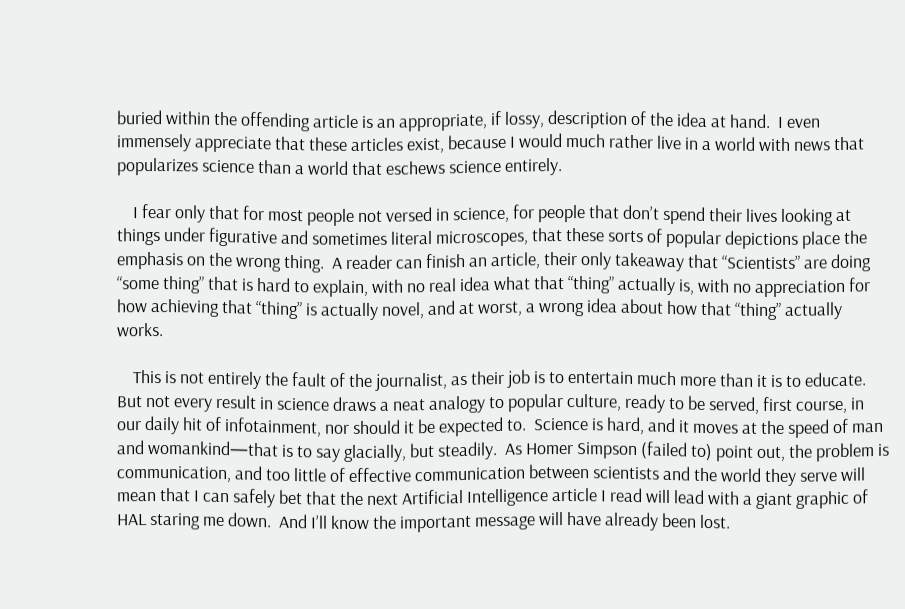buried within the offending article is an appropriate, if lossy, description of the idea at hand.  I even immensely appreciate that these articles exist, because I would much rather live in a world with news that popularizes science than a world that eschews science entirely.

    I fear only that for most people not versed in science, for people that don’t spend their lives looking at things under figurative and sometimes literal microscopes, that these sorts of popular depictions place the emphasis on the wrong thing.  A reader can finish an article, their only takeaway that “Scientists” are doing “some thing” that is hard to explain, with no real idea what that “thing” actually is, with no appreciation for how achieving that “thing” is actually novel, and at worst, a wrong idea about how that “thing” actually works.

    This is not entirely the fault of the journalist, as their job is to entertain much more than it is to educate.  But not every result in science draws a neat analogy to popular culture, ready to be served, first course, in our daily hit of infotainment, nor should it be expected to.  Science is hard, and it moves at the speed of man and womankind—that is to say glacially, but steadily.  As Homer Simpson (failed to) point out, the problem is communication, and too little of effective communication between scientists and the world they serve will mean that I can safely bet that the next Artificial Intelligence article I read will lead with a giant graphic of HAL staring me down.  And I’ll know the important message will have already been lost.